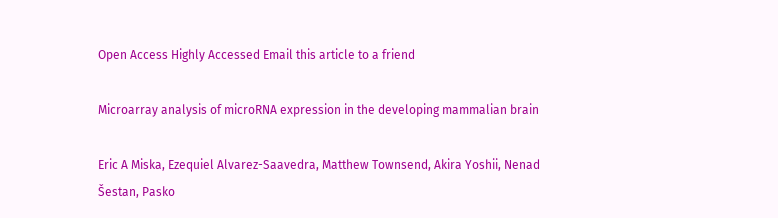Open Access Highly Accessed Email this article to a friend

Microarray analysis of microRNA expression in the developing mammalian brain

Eric A Miska, Ezequiel Alvarez-Saavedra, Matthew Townsend, Akira Yoshii, Nenad Šestan, Pasko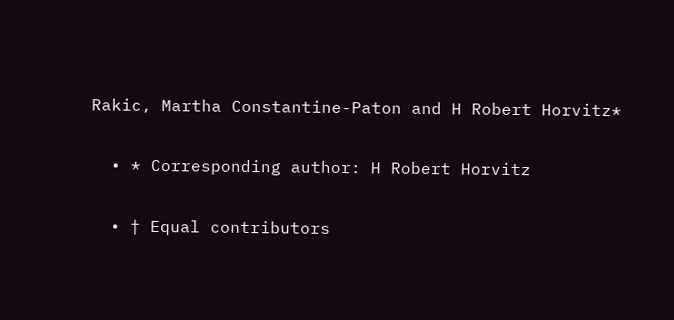Rakic, Martha Constantine-Paton and H Robert Horvitz*

  • * Corresponding author: H Robert Horvitz

  • † Equal contributors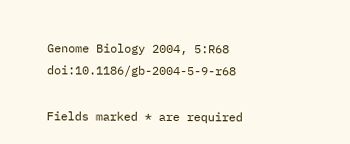Genome Biology 2004, 5:R68  doi:10.1186/gb-2004-5-9-r68

Fields marked * are required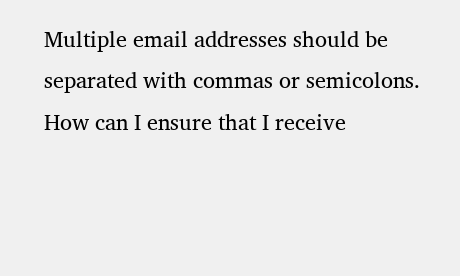Multiple email addresses should be separated with commas or semicolons.
How can I ensure that I receive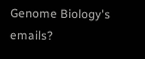Genome Biology's emails?